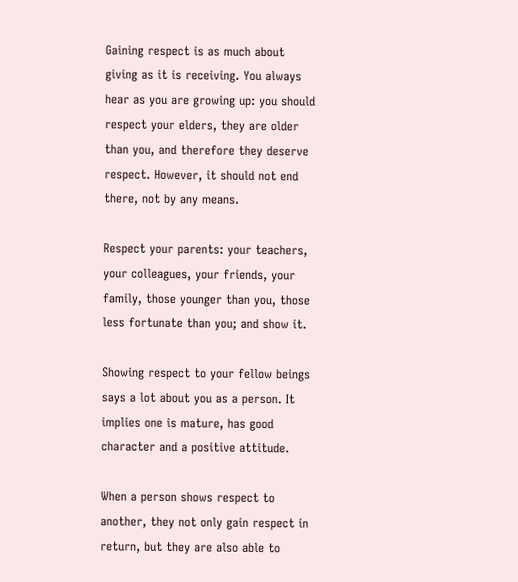Gaining respect is as much about giving as it is receiving. You always hear as you are growing up: you should respect your elders, they are older than you, and therefore they deserve respect. However, it should not end there, not by any means.

Respect your parents: your teachers, your colleagues, your friends, your family, those younger than you, those less fortunate than you; and show it.

Showing respect to your fellow beings says a lot about you as a person. It implies one is mature, has good character and a positive attitude.

When a person shows respect to another, they not only gain respect in return, but they are also able to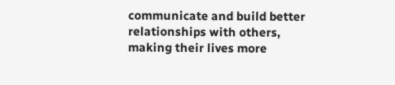communicate and build better relationships with others, making their lives more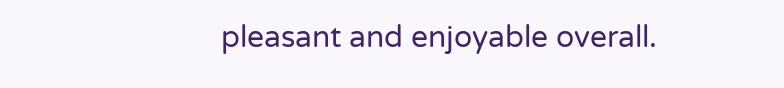pleasant and enjoyable overall.